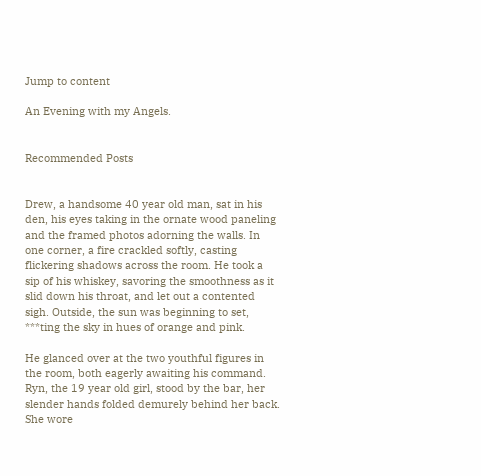Jump to content

An Evening with my Angels.


Recommended Posts


Drew, a handsome 40 year old man, sat in his den, his eyes taking in the ornate wood paneling and the framed photos adorning the walls. In one corner, a fire crackled softly, casting flickering shadows across the room. He took a sip of his whiskey, savoring the smoothness as it slid down his throat, and let out a contented sigh. Outside, the sun was beginning to set, ***ting the sky in hues of orange and pink.

He glanced over at the two youthful figures in the room, both eagerly awaiting his command. Ryn, the 19 year old girl, stood by the bar, her slender hands folded demurely behind her back. She wore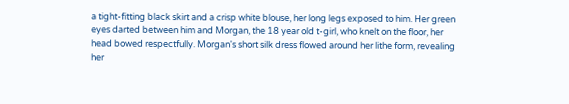a tight-fitting black skirt and a crisp white blouse, her long legs exposed to him. Her green eyes darted between him and Morgan, the 18 year old t-girl, who knelt on the floor, her head bowed respectfully. Morgan's short silk dress flowed around her lithe form, revealing her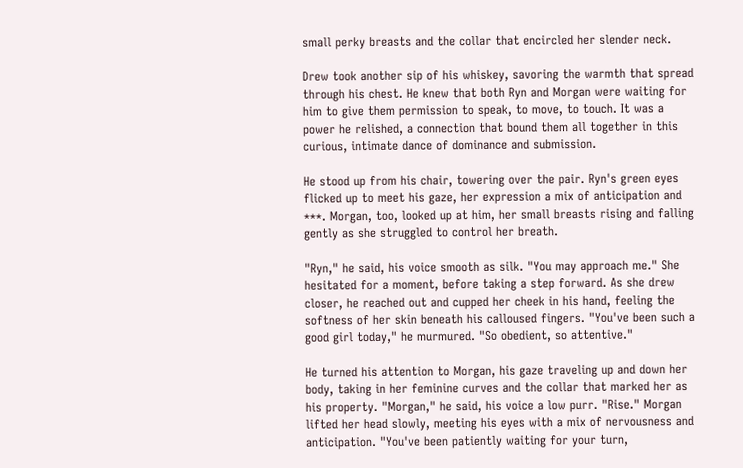small perky breasts and the collar that encircled her slender neck.

Drew took another sip of his whiskey, savoring the warmth that spread through his chest. He knew that both Ryn and Morgan were waiting for him to give them permission to speak, to move, to touch. It was a power he relished, a connection that bound them all together in this curious, intimate dance of dominance and submission.

He stood up from his chair, towering over the pair. Ryn's green eyes flicked up to meet his gaze, her expression a mix of anticipation and ***. Morgan, too, looked up at him, her small breasts rising and falling gently as she struggled to control her breath.

"Ryn," he said, his voice smooth as silk. "You may approach me." She hesitated for a moment, before taking a step forward. As she drew closer, he reached out and cupped her cheek in his hand, feeling the softness of her skin beneath his calloused fingers. "You've been such a good girl today," he murmured. "So obedient, so attentive."

He turned his attention to Morgan, his gaze traveling up and down her body, taking in her feminine curves and the collar that marked her as his property. "Morgan," he said, his voice a low purr. "Rise." Morgan lifted her head slowly, meeting his eyes with a mix of nervousness and anticipation. "You've been patiently waiting for your turn,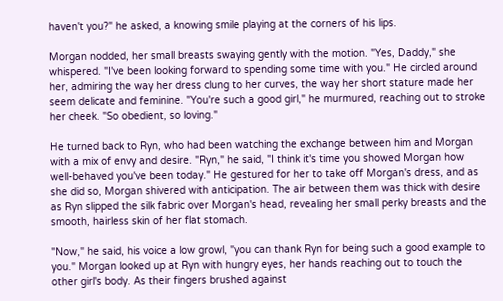haven't you?" he asked, a knowing smile playing at the corners of his lips.

Morgan nodded, her small breasts swaying gently with the motion. "Yes, Daddy," she whispered. "I've been looking forward to spending some time with you." He circled around her, admiring the way her dress clung to her curves, the way her short stature made her seem delicate and feminine. "You're such a good girl," he murmured, reaching out to stroke her cheek. "So obedient, so loving."

He turned back to Ryn, who had been watching the exchange between him and Morgan with a mix of envy and desire. "Ryn," he said, "I think it's time you showed Morgan how well-behaved you've been today." He gestured for her to take off Morgan's dress, and as she did so, Morgan shivered with anticipation. The air between them was thick with desire as Ryn slipped the silk fabric over Morgan's head, revealing her small perky breasts and the smooth, hairless skin of her flat stomach.

"Now," he said, his voice a low growl, "you can thank Ryn for being such a good example to you." Morgan looked up at Ryn with hungry eyes, her hands reaching out to touch the other girl's body. As their fingers brushed against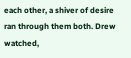each other, a shiver of desire ran through them both. Drew watched,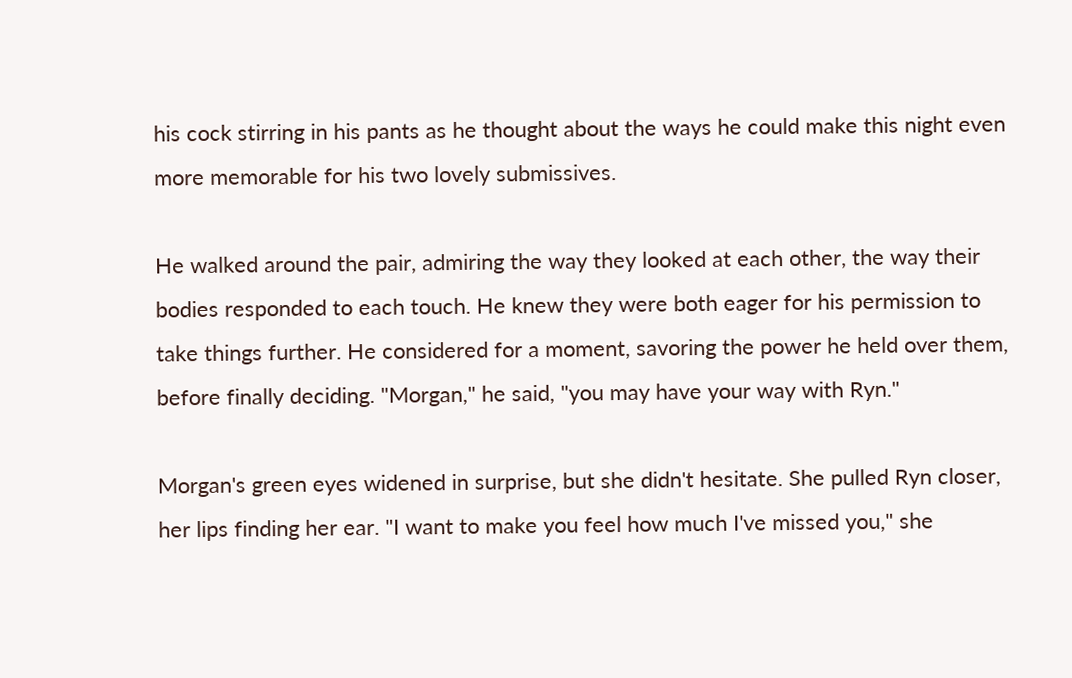his cock stirring in his pants as he thought about the ways he could make this night even more memorable for his two lovely submissives.

He walked around the pair, admiring the way they looked at each other, the way their bodies responded to each touch. He knew they were both eager for his permission to take things further. He considered for a moment, savoring the power he held over them, before finally deciding. "Morgan," he said, "you may have your way with Ryn."

Morgan's green eyes widened in surprise, but she didn't hesitate. She pulled Ryn closer, her lips finding her ear. "I want to make you feel how much I've missed you," she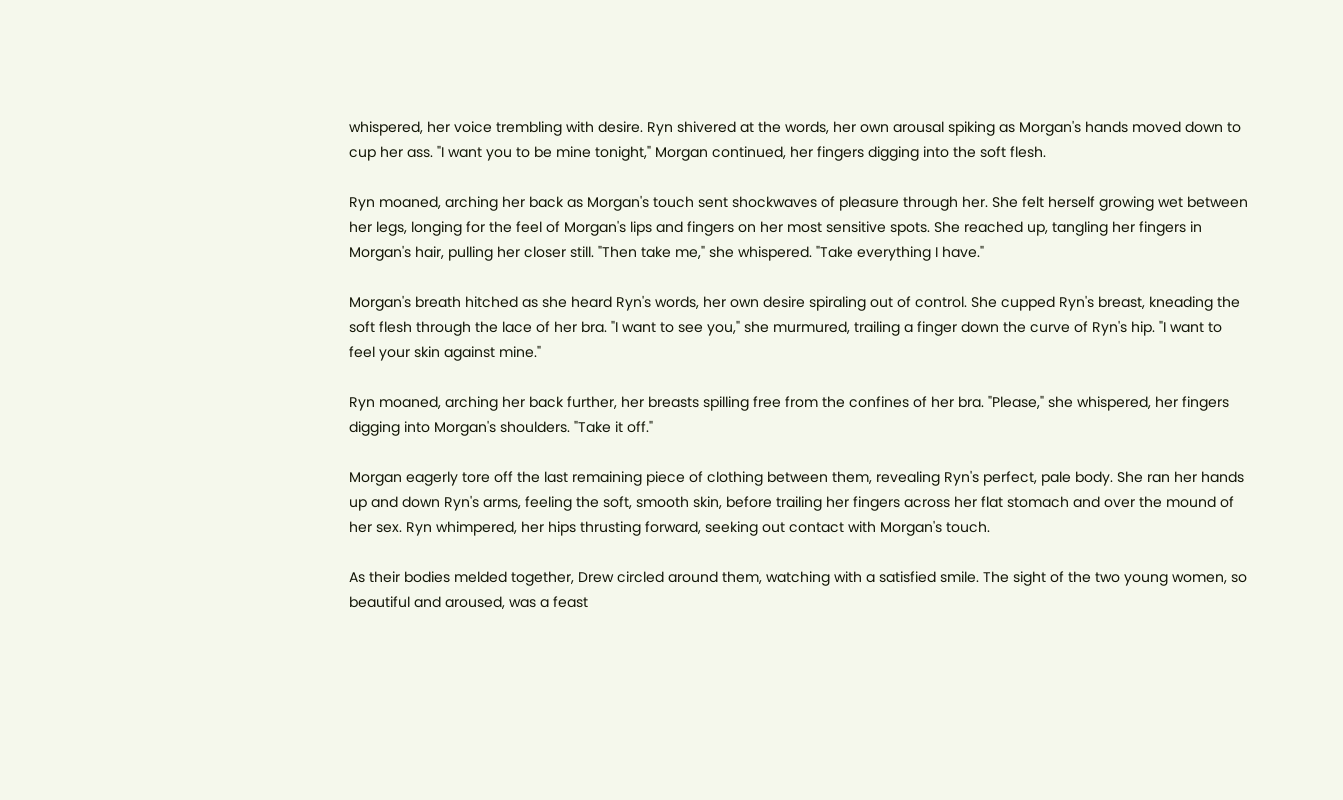whispered, her voice trembling with desire. Ryn shivered at the words, her own arousal spiking as Morgan's hands moved down to cup her ass. "I want you to be mine tonight," Morgan continued, her fingers digging into the soft flesh.

Ryn moaned, arching her back as Morgan's touch sent shockwaves of pleasure through her. She felt herself growing wet between her legs, longing for the feel of Morgan's lips and fingers on her most sensitive spots. She reached up, tangling her fingers in Morgan's hair, pulling her closer still. "Then take me," she whispered. "Take everything I have."

Morgan's breath hitched as she heard Ryn's words, her own desire spiraling out of control. She cupped Ryn's breast, kneading the soft flesh through the lace of her bra. "I want to see you," she murmured, trailing a finger down the curve of Ryn's hip. "I want to feel your skin against mine."

Ryn moaned, arching her back further, her breasts spilling free from the confines of her bra. "Please," she whispered, her fingers digging into Morgan's shoulders. "Take it off."

Morgan eagerly tore off the last remaining piece of clothing between them, revealing Ryn's perfect, pale body. She ran her hands up and down Ryn's arms, feeling the soft, smooth skin, before trailing her fingers across her flat stomach and over the mound of her sex. Ryn whimpered, her hips thrusting forward, seeking out contact with Morgan's touch.

As their bodies melded together, Drew circled around them, watching with a satisfied smile. The sight of the two young women, so beautiful and aroused, was a feast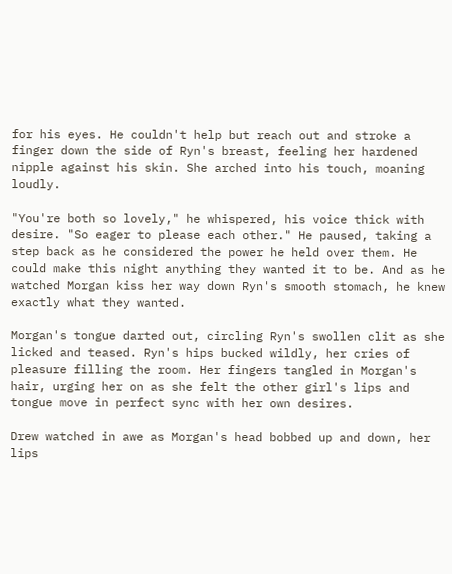for his eyes. He couldn't help but reach out and stroke a finger down the side of Ryn's breast, feeling her hardened nipple against his skin. She arched into his touch, moaning loudly.

"You're both so lovely," he whispered, his voice thick with desire. "So eager to please each other." He paused, taking a step back as he considered the power he held over them. He could make this night anything they wanted it to be. And as he watched Morgan kiss her way down Ryn's smooth stomach, he knew exactly what they wanted.

Morgan's tongue darted out, circling Ryn's swollen clit as she licked and teased. Ryn's hips bucked wildly, her cries of pleasure filling the room. Her fingers tangled in Morgan's hair, urging her on as she felt the other girl's lips and tongue move in perfect sync with her own desires.

Drew watched in awe as Morgan's head bobbed up and down, her lips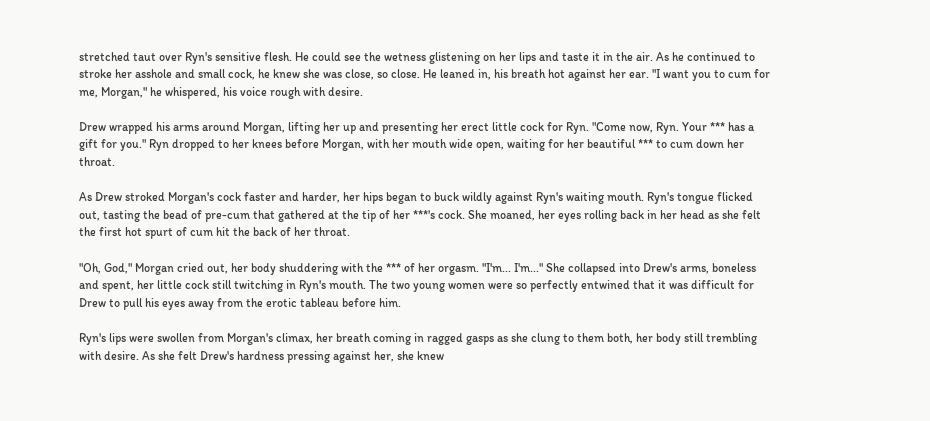stretched taut over Ryn's sensitive flesh. He could see the wetness glistening on her lips and taste it in the air. As he continued to stroke her asshole and small cock, he knew she was close, so close. He leaned in, his breath hot against her ear. "I want you to cum for me, Morgan," he whispered, his voice rough with desire.

Drew wrapped his arms around Morgan, lifting her up and presenting her erect little cock for Ryn. "Come now, Ryn. Your *** has a gift for you." Ryn dropped to her knees before Morgan, with her mouth wide open, waiting for her beautiful *** to cum down her throat.

As Drew stroked Morgan's cock faster and harder, her hips began to buck wildly against Ryn's waiting mouth. Ryn's tongue flicked out, tasting the bead of pre-cum that gathered at the tip of her ***'s cock. She moaned, her eyes rolling back in her head as she felt the first hot spurt of cum hit the back of her throat.

"Oh, God," Morgan cried out, her body shuddering with the *** of her orgasm. "I'm... I'm..." She collapsed into Drew's arms, boneless and spent, her little cock still twitching in Ryn's mouth. The two young women were so perfectly entwined that it was difficult for Drew to pull his eyes away from the erotic tableau before him.

Ryn's lips were swollen from Morgan's climax, her breath coming in ragged gasps as she clung to them both, her body still trembling with desire. As she felt Drew's hardness pressing against her, she knew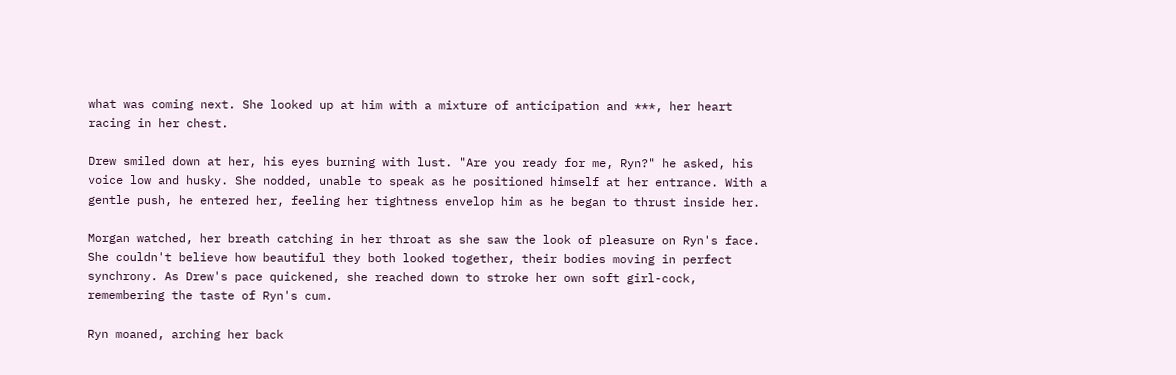what was coming next. She looked up at him with a mixture of anticipation and ***, her heart racing in her chest.

Drew smiled down at her, his eyes burning with lust. "Are you ready for me, Ryn?" he asked, his voice low and husky. She nodded, unable to speak as he positioned himself at her entrance. With a gentle push, he entered her, feeling her tightness envelop him as he began to thrust inside her.

Morgan watched, her breath catching in her throat as she saw the look of pleasure on Ryn's face. She couldn't believe how beautiful they both looked together, their bodies moving in perfect synchrony. As Drew's pace quickened, she reached down to stroke her own soft girl-cock, remembering the taste of Ryn's cum.

Ryn moaned, arching her back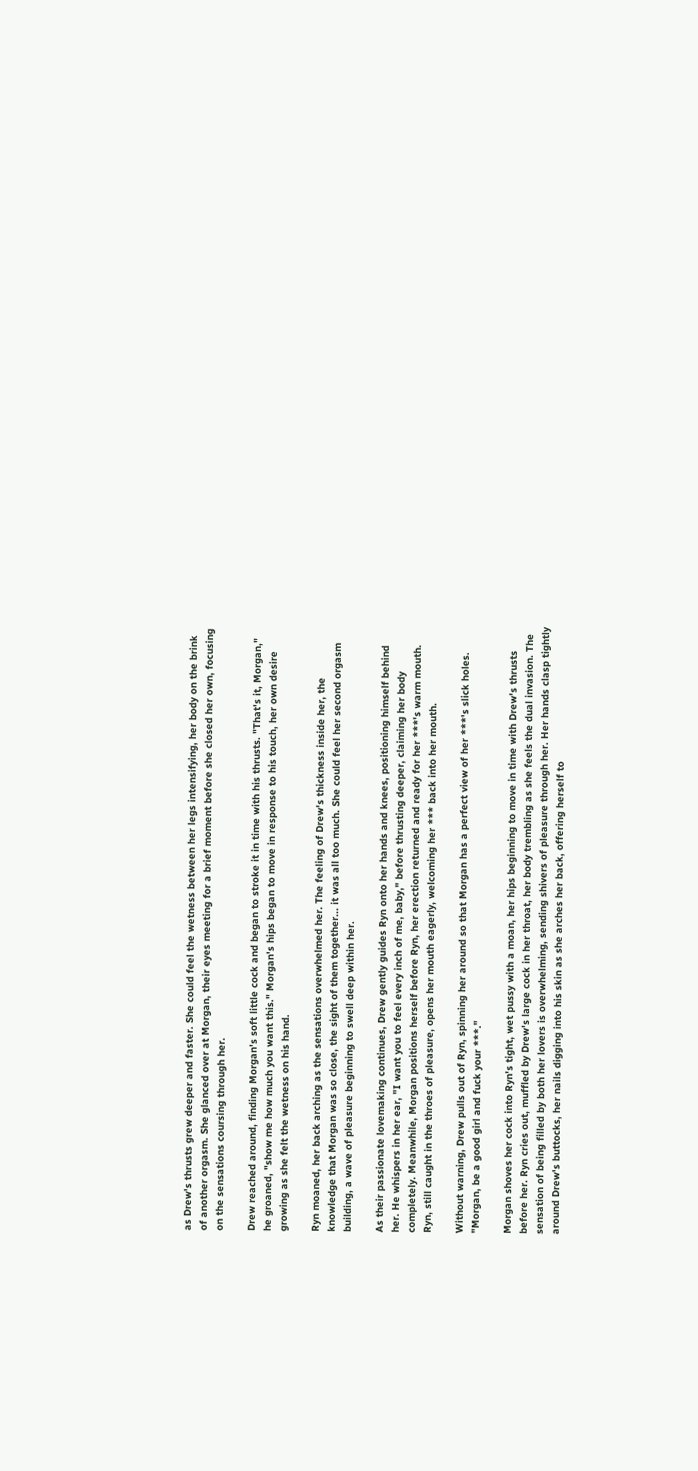as Drew's thrusts grew deeper and faster. She could feel the wetness between her legs intensifying, her body on the brink of another orgasm. She glanced over at Morgan, their eyes meeting for a brief moment before she closed her own, focusing on the sensations coursing through her.

Drew reached around, finding Morgan's soft little cock and began to stroke it in time with his thrusts. "That's it, Morgan," he groaned, "show me how much you want this." Morgan's hips began to move in response to his touch, her own desire growing as she felt the wetness on his hand.

Ryn moaned, her back arching as the sensations overwhelmed her. The feeling of Drew's thickness inside her, the knowledge that Morgan was so close, the sight of them together... it was all too much. She could feel her second orgasm building, a wave of pleasure beginning to swell deep within her.

As their passionate lovemaking continues, Drew gently guides Ryn onto her hands and knees, positioning himself behind her. He whispers in her ear, "I want you to feel every inch of me, baby," before thrusting deeper, claiming her body completely. Meanwhile, Morgan positions herself before Ryn, her erection returned and ready for her ***'s warm mouth. Ryn, still caught in the throes of pleasure, opens her mouth eagerly, welcoming her *** back into her mouth.

Without warning, Drew pulls out of Ryn, spinning her around so that Morgan has a perfect view of her ***'s slick holes. "Morgan, be a good girl and fuck your ***."

Morgan shoves her cock into Ryn's tight, wet pussy with a moan, her hips beginning to move in time with Drew's thrusts before her. Ryn cries out, muffled by Drew's large cock in her throat, her body trembling as she feels the dual invasion. The sensation of being filled by both her lovers is overwhelming, sending shivers of pleasure through her. Her hands clasp tightly around Drew's buttocks, her nails digging into his skin as she arches her back, offering herself to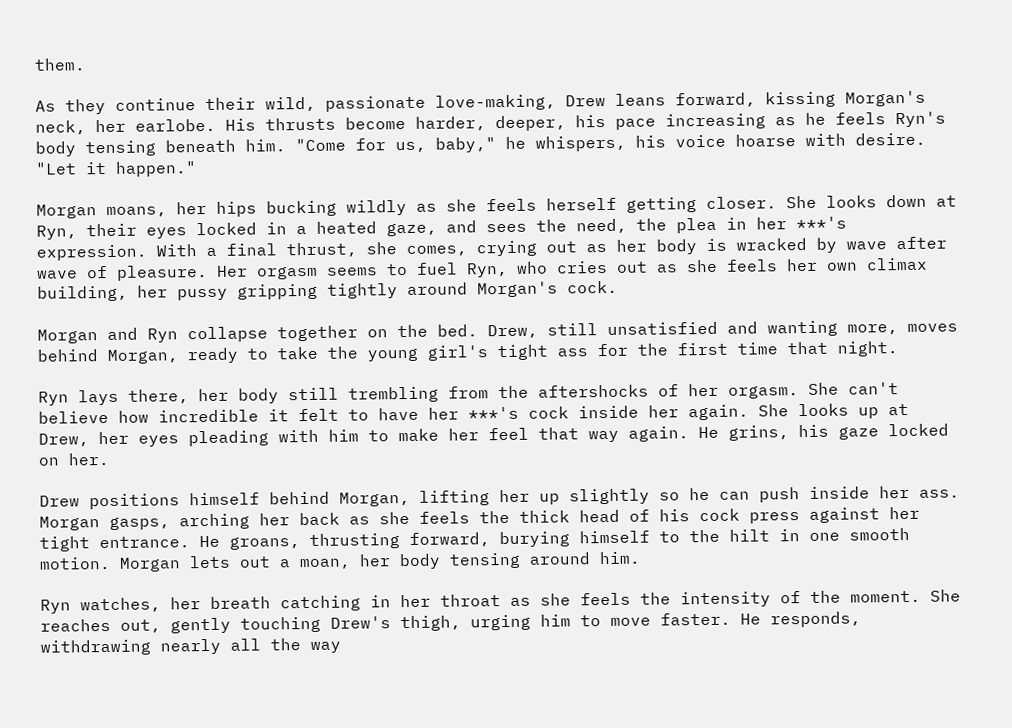them.

As they continue their wild, passionate love-making, Drew leans forward, kissing Morgan's neck, her earlobe. His thrusts become harder, deeper, his pace increasing as he feels Ryn's body tensing beneath him. "Come for us, baby," he whispers, his voice hoarse with desire. "Let it happen."

Morgan moans, her hips bucking wildly as she feels herself getting closer. She looks down at Ryn, their eyes locked in a heated gaze, and sees the need, the plea in her ***'s expression. With a final thrust, she comes, crying out as her body is wracked by wave after wave of pleasure. Her orgasm seems to fuel Ryn, who cries out as she feels her own climax building, her pussy gripping tightly around Morgan's cock.

Morgan and Ryn collapse together on the bed. Drew, still unsatisfied and wanting more, moves behind Morgan, ready to take the young girl's tight ass for the first time that night.

Ryn lays there, her body still trembling from the aftershocks of her orgasm. She can't believe how incredible it felt to have her ***'s cock inside her again. She looks up at Drew, her eyes pleading with him to make her feel that way again. He grins, his gaze locked on her.

Drew positions himself behind Morgan, lifting her up slightly so he can push inside her ass. Morgan gasps, arching her back as she feels the thick head of his cock press against her tight entrance. He groans, thrusting forward, burying himself to the hilt in one smooth motion. Morgan lets out a moan, her body tensing around him.

Ryn watches, her breath catching in her throat as she feels the intensity of the moment. She reaches out, gently touching Drew's thigh, urging him to move faster. He responds, withdrawing nearly all the way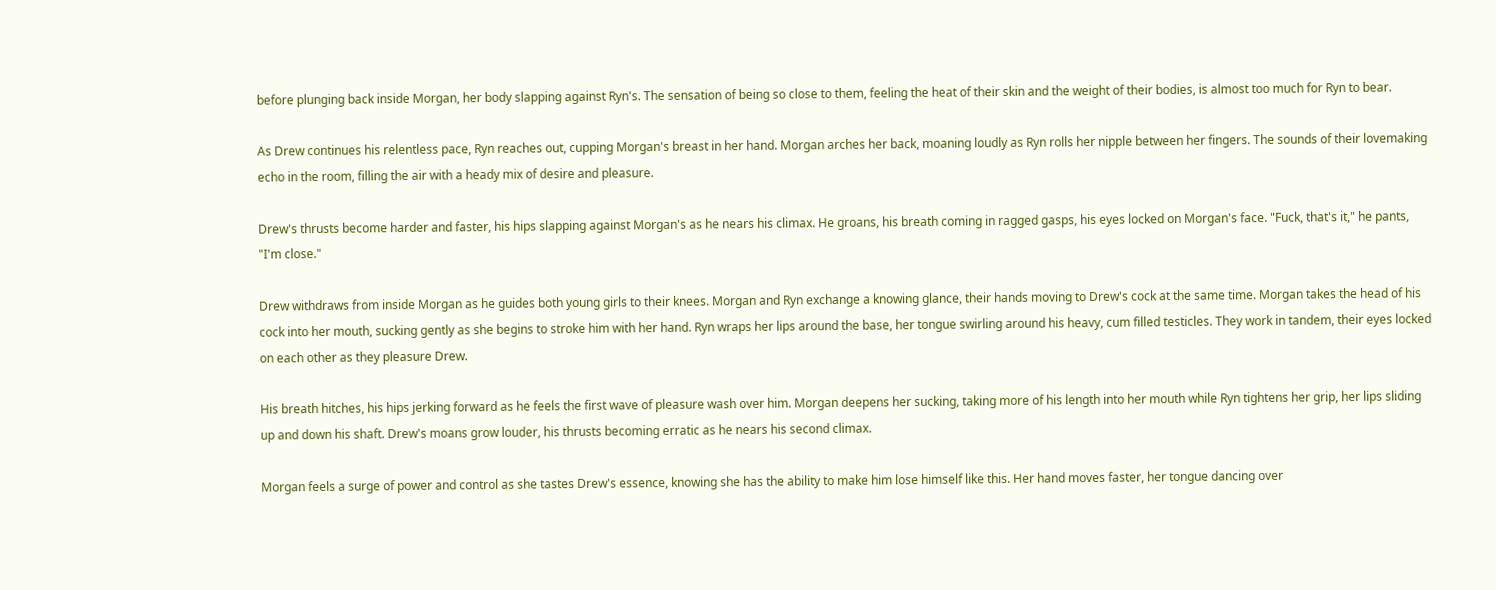before plunging back inside Morgan, her body slapping against Ryn's. The sensation of being so close to them, feeling the heat of their skin and the weight of their bodies, is almost too much for Ryn to bear.

As Drew continues his relentless pace, Ryn reaches out, cupping Morgan's breast in her hand. Morgan arches her back, moaning loudly as Ryn rolls her nipple between her fingers. The sounds of their lovemaking echo in the room, filling the air with a heady mix of desire and pleasure.

Drew's thrusts become harder and faster, his hips slapping against Morgan's as he nears his climax. He groans, his breath coming in ragged gasps, his eyes locked on Morgan's face. "Fuck, that's it," he pants, "I'm close."

Drew withdraws from inside Morgan as he guides both young girls to their knees. Morgan and Ryn exchange a knowing glance, their hands moving to Drew's cock at the same time. Morgan takes the head of his cock into her mouth, sucking gently as she begins to stroke him with her hand. Ryn wraps her lips around the base, her tongue swirling around his heavy, cum filled testicles. They work in tandem, their eyes locked on each other as they pleasure Drew.

His breath hitches, his hips jerking forward as he feels the first wave of pleasure wash over him. Morgan deepens her sucking, taking more of his length into her mouth while Ryn tightens her grip, her lips sliding up and down his shaft. Drew's moans grow louder, his thrusts becoming erratic as he nears his second climax.

Morgan feels a surge of power and control as she tastes Drew's essence, knowing she has the ability to make him lose himself like this. Her hand moves faster, her tongue dancing over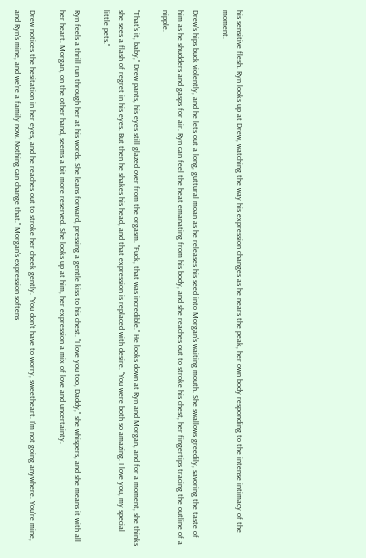his sensitive flesh. Ryn looks up at Drew, watching the way his expression changes as he nears the peak, her own body responding to the intense intimacy of the moment.

Drew's hips buck violently, and he lets out a long, guttural moan as he releases his seed into Morgan's waiting mouth. She swallows greedily, savoring the taste of him as he shudders and gasps for air. Ryn can feel the heat emanating from his body, and she reaches out to stroke his chest, her fingertips tracing the outline of a nipple.

"That's it, baby," Drew pants, his eyes still glazed over from the orgasm. "Fuck, that was incredible." He looks down at Ryn and Morgan, and for a moment, she thinks she sees a flash of regret in his eyes. But then he shakes his head, and that expression is replaced with desire. "You were both so amazing. I love you, my special little pets."

Ryn feels a thrill run through her at his words. She leans forward, pressing a gentle kiss to his chest. "I love you too, Daddy," she whispers, and she means it with all her heart. Morgan, on the other hand, seems a bit more reserved. She looks up at him, her expression a mix of love and uncertainty.

Drew notices the hesitation in her eyes, and he reaches out to stroke her cheek gently. "You don't have to worry, sweetheart. I'm not going anywhere. You're mine, and Ryn's mine, and we're a family now. Nothing can change that." Morgan's expression softens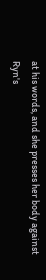at his words, and she presses her body against Ryn's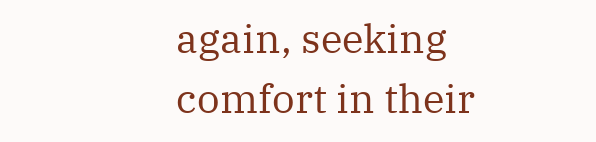again, seeking comfort in their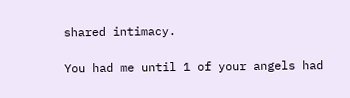shared intimacy.

You had me until 1 of your angels had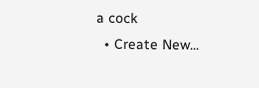a cock
  • Create New...